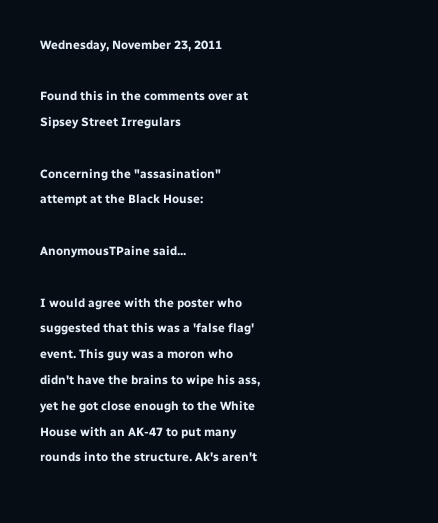Wednesday, November 23, 2011

Found this in the comments over at Sipsey Street Irregulars

Concerning the "assasination" attempt at the Black House:

AnonymousTPaine said...

I would agree with the poster who suggested that this was a 'false flag' event. This guy was a moron who didn't have the brains to wipe his ass, yet he got close enough to the White House with an AK-47 to put many rounds into the structure. Ak's aren't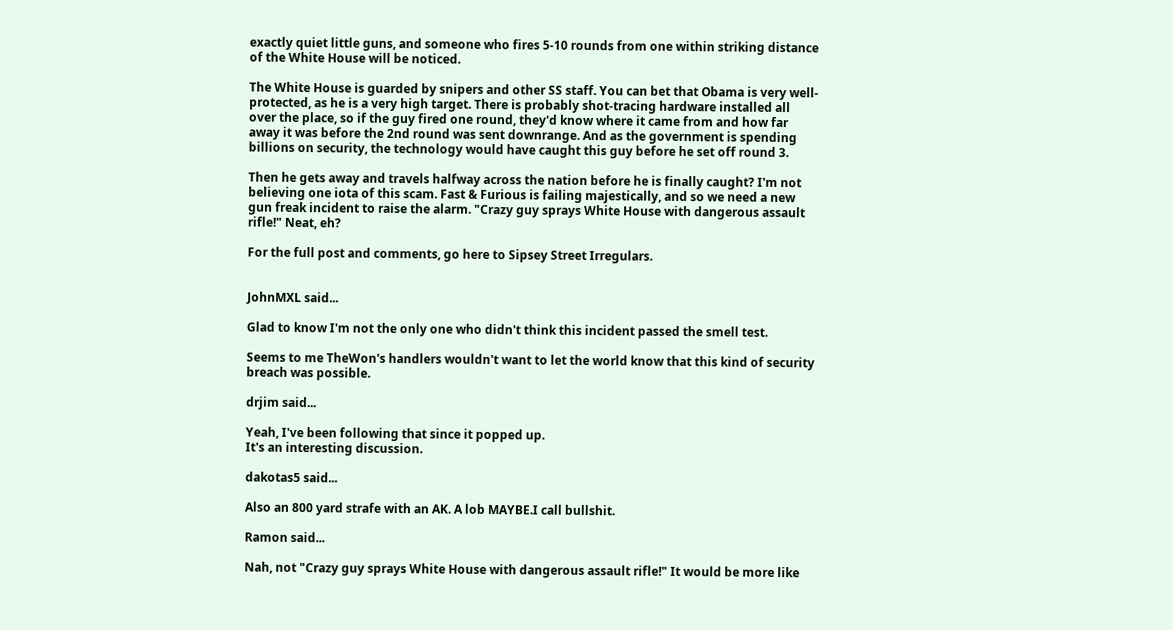exactly quiet little guns, and someone who fires 5-10 rounds from one within striking distance of the White House will be noticed.

The White House is guarded by snipers and other SS staff. You can bet that Obama is very well-protected, as he is a very high target. There is probably shot-tracing hardware installed all over the place, so if the guy fired one round, they'd know where it came from and how far away it was before the 2nd round was sent downrange. And as the government is spending billions on security, the technology would have caught this guy before he set off round 3.

Then he gets away and travels halfway across the nation before he is finally caught? I'm not believing one iota of this scam. Fast & Furious is failing majestically, and so we need a new gun freak incident to raise the alarm. "Crazy guy sprays White House with dangerous assault rifle!" Neat, eh?

For the full post and comments, go here to Sipsey Street Irregulars.


JohnMXL said...

Glad to know I'm not the only one who didn't think this incident passed the smell test.

Seems to me TheWon's handlers wouldn't want to let the world know that this kind of security breach was possible.

drjim said...

Yeah, I've been following that since it popped up.
It's an interesting discussion.

dakotas5 said...

Also an 800 yard strafe with an AK. A lob MAYBE.I call bullshit.

Ramon said...

Nah, not "Crazy guy sprays White House with dangerous assault rifle!" It would be more like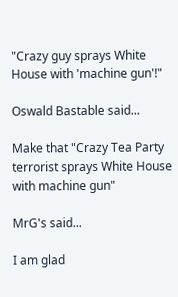"Crazy guy sprays White House with 'machine gun'!"

Oswald Bastable said...

Make that "Crazy Tea Party terrorist sprays White House with machine gun"

MrG's said...

I am glad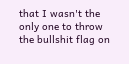that I wasn't the only one to throw the bullshit flag on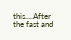this....After the fast and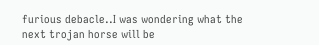furious debacle..I was wondering what the next trojan horse will be